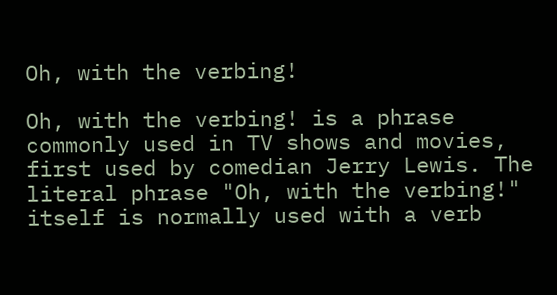Oh, with the verbing!

Oh, with the verbing! is a phrase commonly used in TV shows and movies, first used by comedian Jerry Lewis. The literal phrase "Oh, with the verbing!" itself is normally used with a verb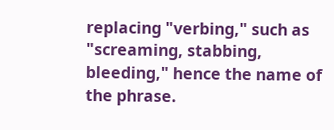replacing "verbing," such as "screaming, stabbing, bleeding," hence the name of the phrase.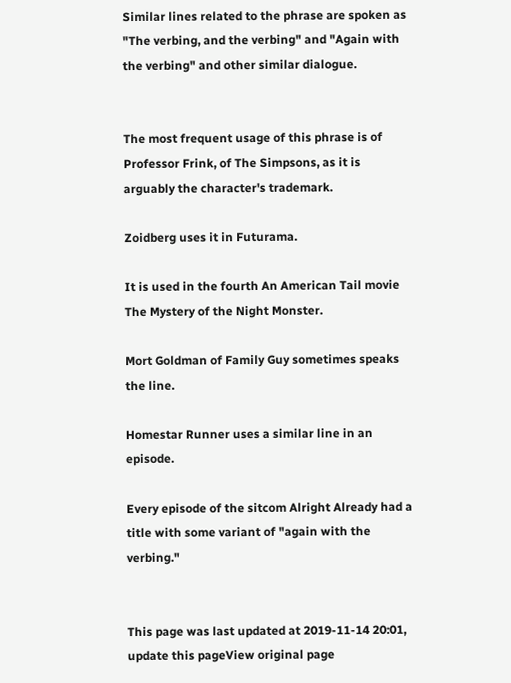Similar lines related to the phrase are spoken as "The verbing, and the verbing" and "Again with the verbing" and other similar dialogue.


The most frequent usage of this phrase is of Professor Frink, of The Simpsons, as it is arguably the character's trademark.

Zoidberg uses it in Futurama.

It is used in the fourth An American Tail movie The Mystery of the Night Monster.

Mort Goldman of Family Guy sometimes speaks the line.

Homestar Runner uses a similar line in an episode.

Every episode of the sitcom Alright Already had a title with some variant of "again with the verbing."


This page was last updated at 2019-11-14 20:01, update this pageView original page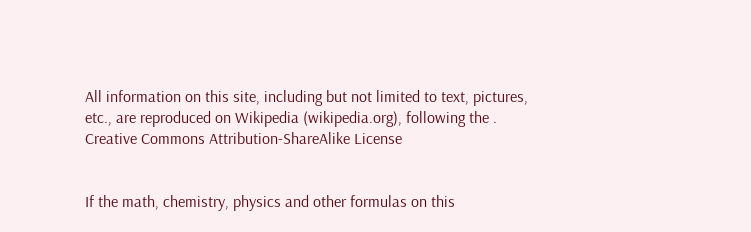All information on this site, including but not limited to text, pictures, etc., are reproduced on Wikipedia (wikipedia.org), following the . Creative Commons Attribution-ShareAlike License


If the math, chemistry, physics and other formulas on this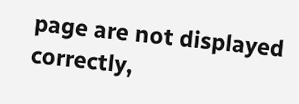page are not displayed correctly,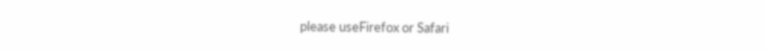please useFirefox or Safari